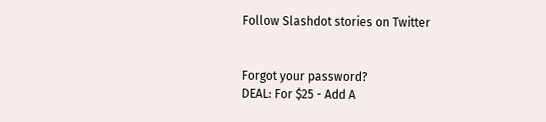Follow Slashdot stories on Twitter


Forgot your password?
DEAL: For $25 - Add A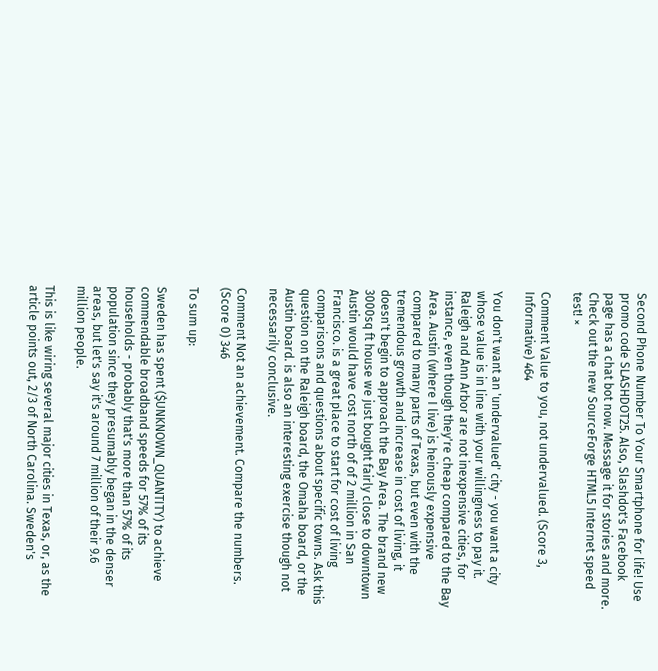Second Phone Number To Your Smartphone for life! Use promo code SLASHDOT25. Also, Slashdot's Facebook page has a chat bot now. Message it for stories and more. Check out the new SourceForge HTML5 Internet speed test! ×

Comment Value to you, not undervalued. (Score 3, Informative) 464

You don't want an 'undervalued' city - you want a city whose value is in line with your willingness to pay it. Raleigh and Ann Arbor are not inexpensive cities, for instance, even though they're cheap compared to the Bay Area. Austin (where I live) is heinously expensive compared to many parts of Texas, but even with the tremendous growth and increase in cost of living, it doesn't begin to approach the Bay Area. The brand new 3000sq ft house we just bought fairly close to downtown Austin would have cost north of of 2 million in San Francisco. is a great place to start for cost of living comparisons and questions about specific towns. Ask this question on the Raleigh board, the Omaha board, or the Austin board. is also an interesting exercise though not necessarily conclusive.

Comment Not an achievement. Compare the numbers. (Score 0) 346

To sum up:

Sweden has spent ($UNKNOWN_QUANTITY) to achieve commendable broadband speeds for 57% of its households - probably that's more than 57% of its population since they presumably began in the denser areas, but let's say it's around 7 million of their 9.6 million people.

This is like wiring several major cities in Texas, or, as the article points out, 2/3 of North Carolina. Sweden's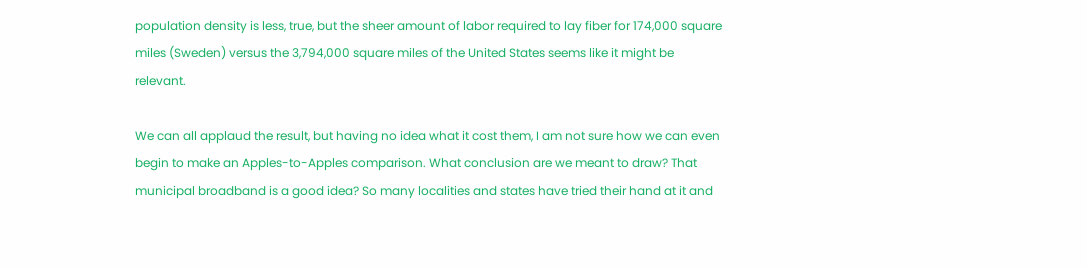population density is less, true, but the sheer amount of labor required to lay fiber for 174,000 square miles (Sweden) versus the 3,794,000 square miles of the United States seems like it might be relevant.

We can all applaud the result, but having no idea what it cost them, I am not sure how we can even begin to make an Apples-to-Apples comparison. What conclusion are we meant to draw? That municipal broadband is a good idea? So many localities and states have tried their hand at it and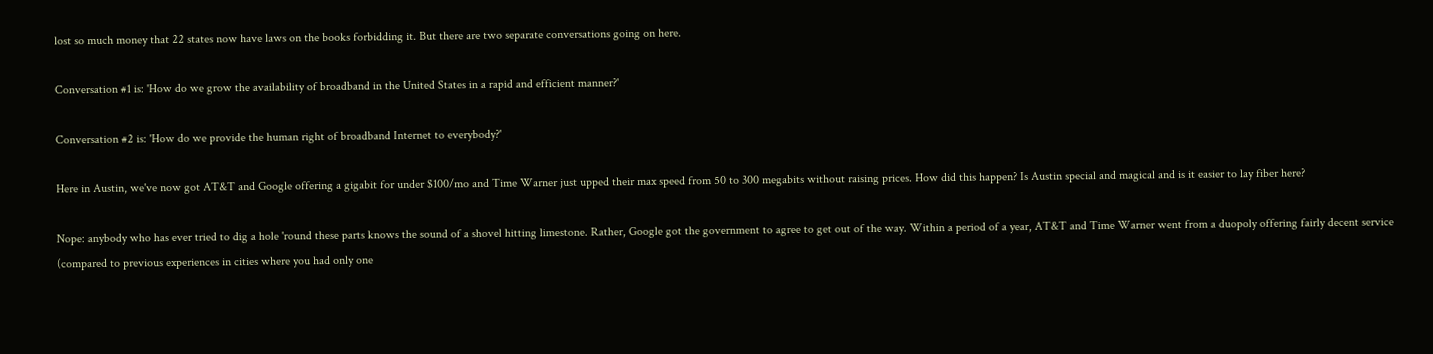lost so much money that 22 states now have laws on the books forbidding it. But there are two separate conversations going on here.

Conversation #1 is: 'How do we grow the availability of broadband in the United States in a rapid and efficient manner?'

Conversation #2 is: 'How do we provide the human right of broadband Internet to everybody?'

Here in Austin, we've now got AT&T and Google offering a gigabit for under $100/mo and Time Warner just upped their max speed from 50 to 300 megabits without raising prices. How did this happen? Is Austin special and magical and is it easier to lay fiber here?

Nope: anybody who has ever tried to dig a hole 'round these parts knows the sound of a shovel hitting limestone. Rather, Google got the government to agree to get out of the way. Within a period of a year, AT&T and Time Warner went from a duopoly offering fairly decent service (compared to previous experiences in cities where you had only one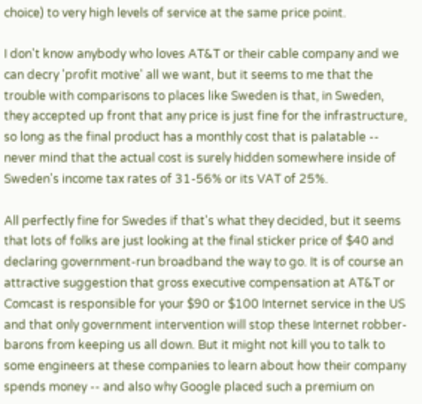choice) to very high levels of service at the same price point.

I don't know anybody who loves AT&T or their cable company and we can decry 'profit motive' all we want, but it seems to me that the trouble with comparisons to places like Sweden is that, in Sweden, they accepted up front that any price is just fine for the infrastructure, so long as the final product has a monthly cost that is palatable -- never mind that the actual cost is surely hidden somewhere inside of Sweden's income tax rates of 31-56% or its VAT of 25%.

All perfectly fine for Swedes if that's what they decided, but it seems that lots of folks are just looking at the final sticker price of $40 and declaring government-run broadband the way to go. It is of course an attractive suggestion that gross executive compensation at AT&T or Comcast is responsible for your $90 or $100 Internet service in the US and that only government intervention will stop these Internet robber-barons from keeping us all down. But it might not kill you to talk to some engineers at these companies to learn about how their company spends money -- and also why Google placed such a premium on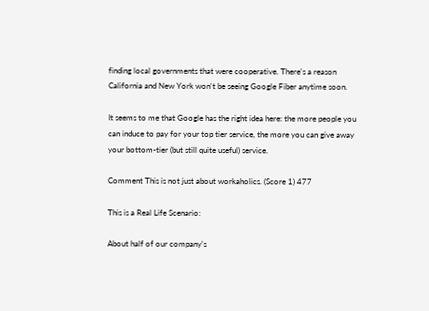finding local governments that were cooperative. There's a reason California and New York won't be seeing Google Fiber anytime soon.

It seems to me that Google has the right idea here: the more people you can induce to pay for your top tier service, the more you can give away your bottom-tier (but still quite useful) service.

Comment This is not just about workaholics. (Score 1) 477

This is a Real Life Scenario:

About half of our company's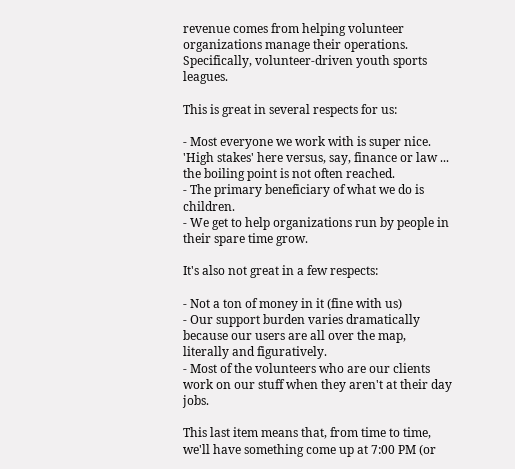revenue comes from helping volunteer organizations manage their operations. Specifically, volunteer-driven youth sports leagues.

This is great in several respects for us:

- Most everyone we work with is super nice. 'High stakes' here versus, say, finance or law ... the boiling point is not often reached.
- The primary beneficiary of what we do is children.
- We get to help organizations run by people in their spare time grow.

It's also not great in a few respects:

- Not a ton of money in it (fine with us)
- Our support burden varies dramatically because our users are all over the map, literally and figuratively.
- Most of the volunteers who are our clients work on our stuff when they aren't at their day jobs.

This last item means that, from time to time, we'll have something come up at 7:00 PM (or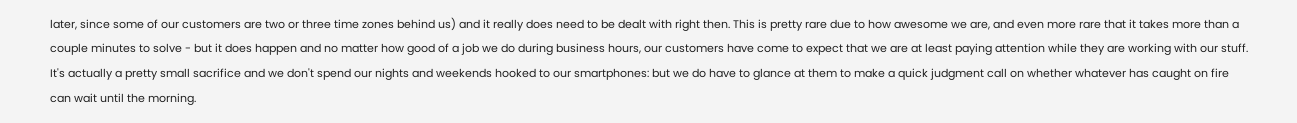later, since some of our customers are two or three time zones behind us) and it really does need to be dealt with right then. This is pretty rare due to how awesome we are, and even more rare that it takes more than a couple minutes to solve - but it does happen and no matter how good of a job we do during business hours, our customers have come to expect that we are at least paying attention while they are working with our stuff. It's actually a pretty small sacrifice and we don't spend our nights and weekends hooked to our smartphones: but we do have to glance at them to make a quick judgment call on whether whatever has caught on fire can wait until the morning.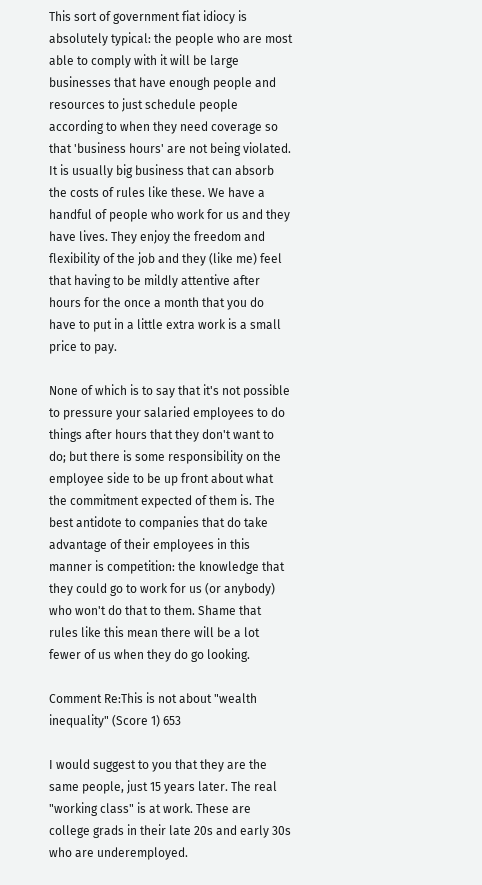This sort of government fiat idiocy is absolutely typical: the people who are most able to comply with it will be large businesses that have enough people and resources to just schedule people according to when they need coverage so that 'business hours' are not being violated. It is usually big business that can absorb the costs of rules like these. We have a handful of people who work for us and they have lives. They enjoy the freedom and flexibility of the job and they (like me) feel that having to be mildly attentive after hours for the once a month that you do have to put in a little extra work is a small price to pay.

None of which is to say that it's not possible to pressure your salaried employees to do things after hours that they don't want to do; but there is some responsibility on the employee side to be up front about what the commitment expected of them is. The best antidote to companies that do take advantage of their employees in this manner is competition: the knowledge that they could go to work for us (or anybody) who won't do that to them. Shame that rules like this mean there will be a lot fewer of us when they do go looking.

Comment Re:This is not about "wealth inequality" (Score 1) 653

I would suggest to you that they are the same people, just 15 years later. The real "working class" is at work. These are college grads in their late 20s and early 30s who are underemployed.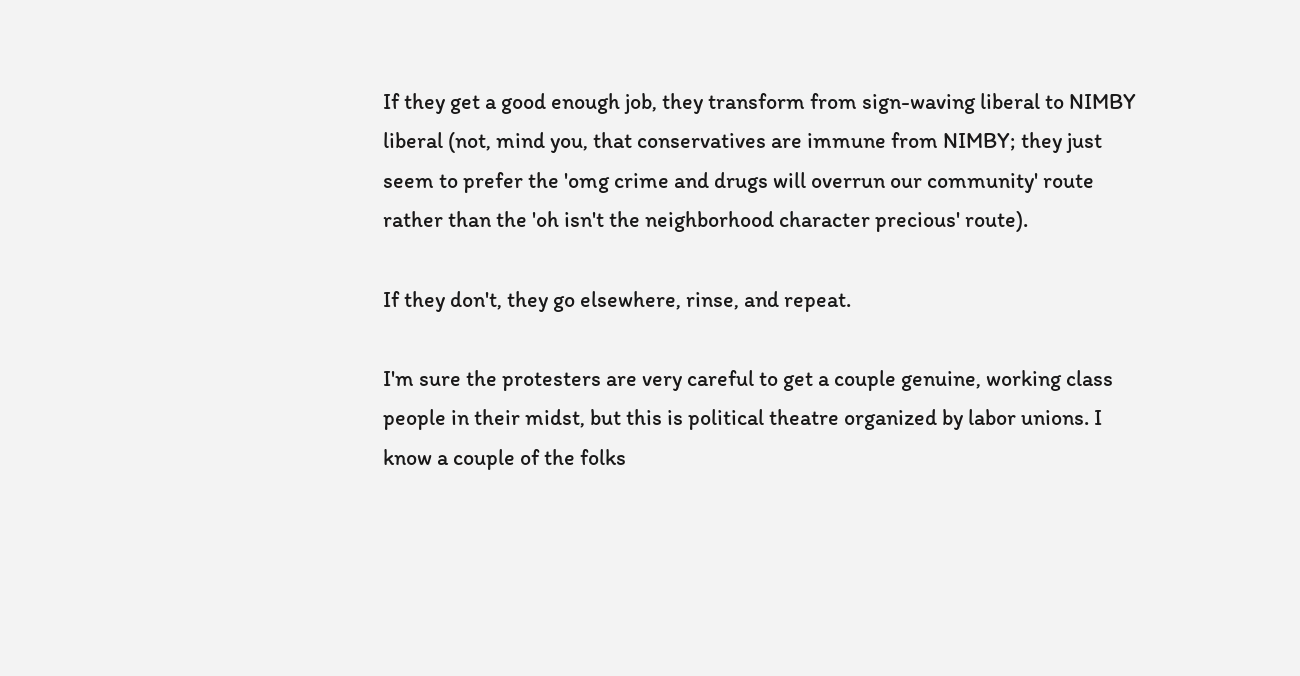If they get a good enough job, they transform from sign-waving liberal to NIMBY liberal (not, mind you, that conservatives are immune from NIMBY; they just seem to prefer the 'omg crime and drugs will overrun our community' route rather than the 'oh isn't the neighborhood character precious' route).

If they don't, they go elsewhere, rinse, and repeat.

I'm sure the protesters are very careful to get a couple genuine, working class people in their midst, but this is political theatre organized by labor unions. I know a couple of the folks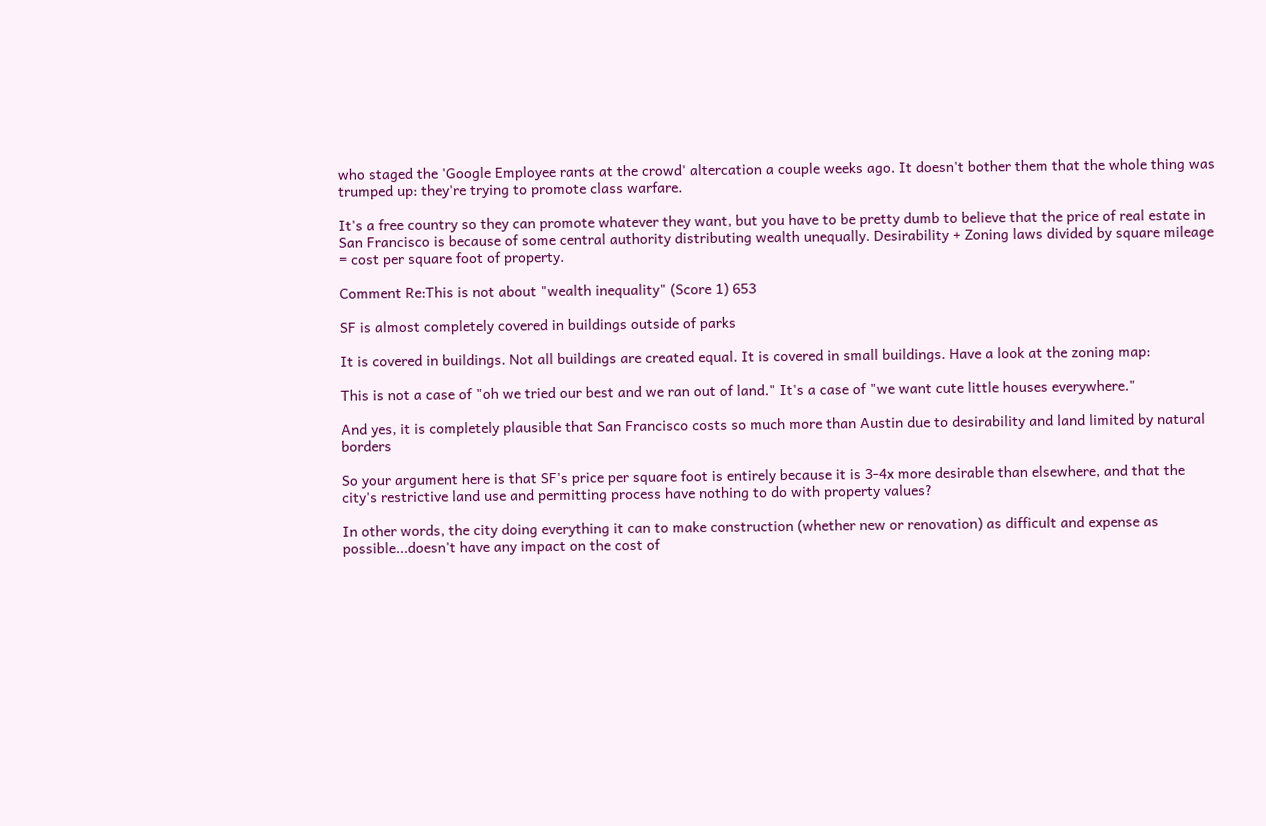who staged the 'Google Employee rants at the crowd' altercation a couple weeks ago. It doesn't bother them that the whole thing was trumped up: they're trying to promote class warfare.

It's a free country so they can promote whatever they want, but you have to be pretty dumb to believe that the price of real estate in San Francisco is because of some central authority distributing wealth unequally. Desirability + Zoning laws divided by square mileage = cost per square foot of property.

Comment Re:This is not about "wealth inequality" (Score 1) 653

SF is almost completely covered in buildings outside of parks

It is covered in buildings. Not all buildings are created equal. It is covered in small buildings. Have a look at the zoning map:

This is not a case of "oh we tried our best and we ran out of land." It's a case of "we want cute little houses everywhere."

And yes, it is completely plausible that San Francisco costs so much more than Austin due to desirability and land limited by natural borders

So your argument here is that SF's price per square foot is entirely because it is 3-4x more desirable than elsewhere, and that the city's restrictive land use and permitting process have nothing to do with property values?

In other words, the city doing everything it can to make construction (whether new or renovation) as difficult and expense as possible...doesn't have any impact on the cost of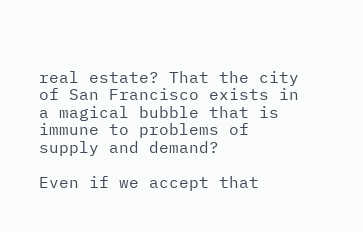real estate? That the city of San Francisco exists in a magical bubble that is immune to problems of supply and demand?

Even if we accept that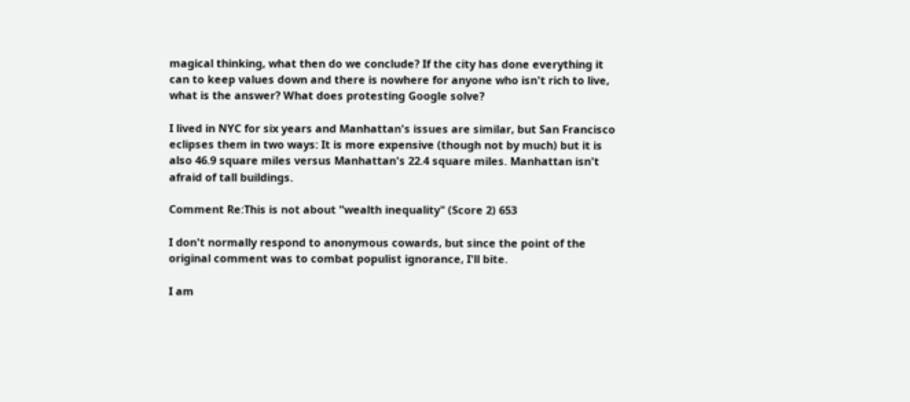magical thinking, what then do we conclude? If the city has done everything it can to keep values down and there is nowhere for anyone who isn't rich to live, what is the answer? What does protesting Google solve?

I lived in NYC for six years and Manhattan's issues are similar, but San Francisco eclipses them in two ways: It is more expensive (though not by much) but it is also 46.9 square miles versus Manhattan's 22.4 square miles. Manhattan isn't afraid of tall buildings.

Comment Re:This is not about "wealth inequality" (Score 2) 653

I don't normally respond to anonymous cowards, but since the point of the original comment was to combat populist ignorance, I'll bite.

I am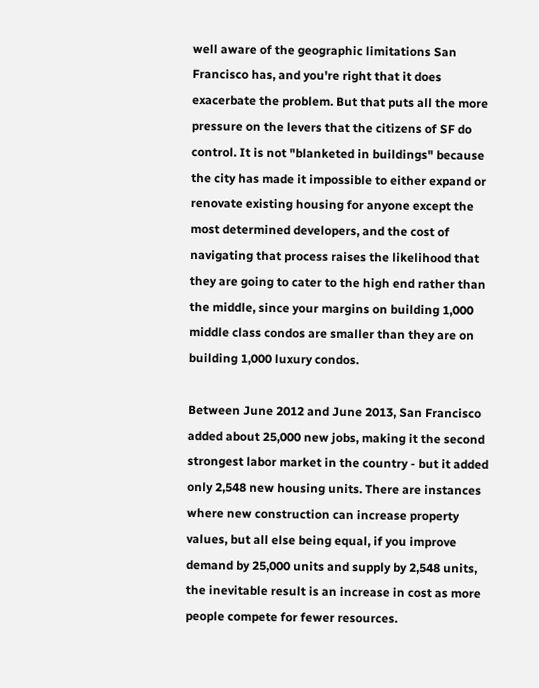well aware of the geographic limitations San Francisco has, and you're right that it does exacerbate the problem. But that puts all the more pressure on the levers that the citizens of SF do control. It is not "blanketed in buildings" because the city has made it impossible to either expand or renovate existing housing for anyone except the most determined developers, and the cost of navigating that process raises the likelihood that they are going to cater to the high end rather than the middle, since your margins on building 1,000 middle class condos are smaller than they are on building 1,000 luxury condos.

Between June 2012 and June 2013, San Francisco added about 25,000 new jobs, making it the second strongest labor market in the country - but it added only 2,548 new housing units. There are instances where new construction can increase property values, but all else being equal, if you improve demand by 25,000 units and supply by 2,548 units, the inevitable result is an increase in cost as more people compete for fewer resources.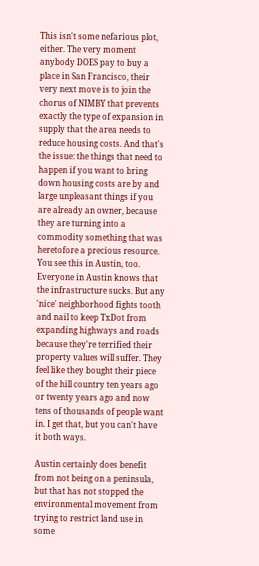This isn't some nefarious plot, either. The very moment anybody DOES pay to buy a place in San Francisco, their very next move is to join the chorus of NIMBY that prevents exactly the type of expansion in supply that the area needs to reduce housing costs. And that's the issue: the things that need to happen if you want to bring down housing costs are by and large unpleasant things if you are already an owner, because they are turning into a commodity something that was heretofore a precious resource. You see this in Austin, too. Everyone in Austin knows that the infrastructure sucks. But any 'nice' neighborhood fights tooth and nail to keep TxDot from expanding highways and roads because they're terrified their property values will suffer. They feel like they bought their piece of the hill country ten years ago or twenty years ago and now tens of thousands of people want in. I get that, but you can't have it both ways.

Austin certainly does benefit from not being on a peninsula, but that has not stopped the environmental movement from trying to restrict land use in some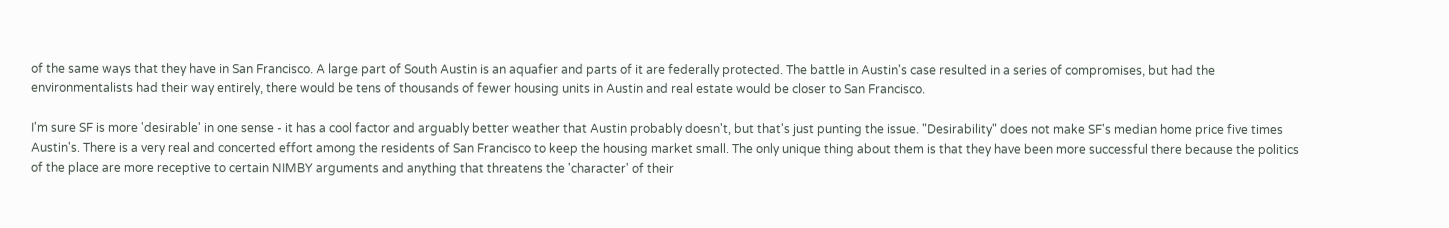of the same ways that they have in San Francisco. A large part of South Austin is an aquafier and parts of it are federally protected. The battle in Austin's case resulted in a series of compromises, but had the environmentalists had their way entirely, there would be tens of thousands of fewer housing units in Austin and real estate would be closer to San Francisco.

I'm sure SF is more 'desirable' in one sense - it has a cool factor and arguably better weather that Austin probably doesn't, but that's just punting the issue. "Desirability" does not make SF's median home price five times Austin's. There is a very real and concerted effort among the residents of San Francisco to keep the housing market small. The only unique thing about them is that they have been more successful there because the politics of the place are more receptive to certain NIMBY arguments and anything that threatens the 'character' of their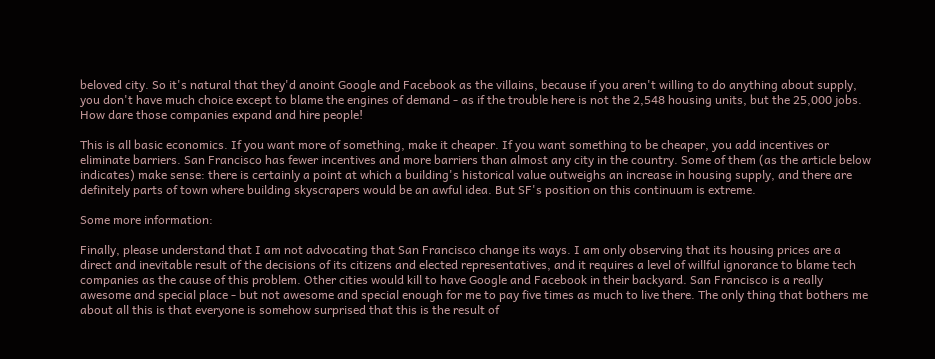beloved city. So it's natural that they'd anoint Google and Facebook as the villains, because if you aren't willing to do anything about supply, you don't have much choice except to blame the engines of demand - as if the trouble here is not the 2,548 housing units, but the 25,000 jobs. How dare those companies expand and hire people!

This is all basic economics. If you want more of something, make it cheaper. If you want something to be cheaper, you add incentives or eliminate barriers. San Francisco has fewer incentives and more barriers than almost any city in the country. Some of them (as the article below indicates) make sense: there is certainly a point at which a building's historical value outweighs an increase in housing supply, and there are definitely parts of town where building skyscrapers would be an awful idea. But SF's position on this continuum is extreme.

Some more information:

Finally, please understand that I am not advocating that San Francisco change its ways. I am only observing that its housing prices are a direct and inevitable result of the decisions of its citizens and elected representatives, and it requires a level of willful ignorance to blame tech companies as the cause of this problem. Other cities would kill to have Google and Facebook in their backyard. San Francisco is a really awesome and special place - but not awesome and special enough for me to pay five times as much to live there. The only thing that bothers me about all this is that everyone is somehow surprised that this is the result of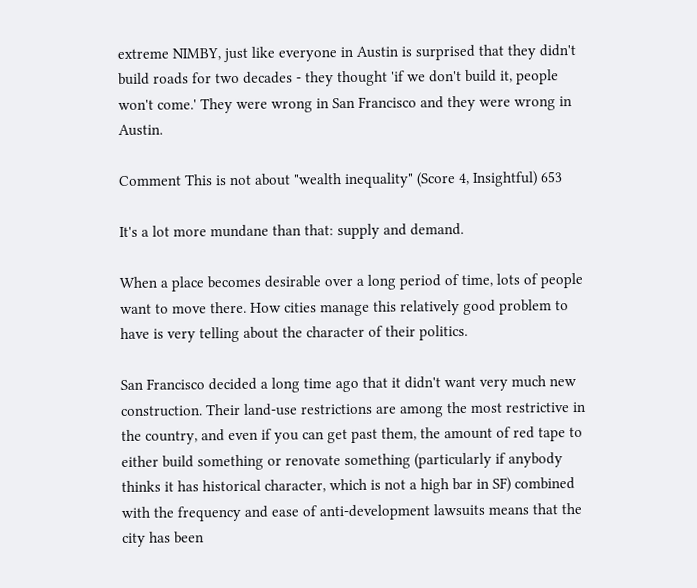extreme NIMBY, just like everyone in Austin is surprised that they didn't build roads for two decades - they thought 'if we don't build it, people won't come.' They were wrong in San Francisco and they were wrong in Austin.

Comment This is not about "wealth inequality" (Score 4, Insightful) 653

It's a lot more mundane than that: supply and demand.

When a place becomes desirable over a long period of time, lots of people want to move there. How cities manage this relatively good problem to have is very telling about the character of their politics.

San Francisco decided a long time ago that it didn't want very much new construction. Their land-use restrictions are among the most restrictive in the country, and even if you can get past them, the amount of red tape to either build something or renovate something (particularly if anybody thinks it has historical character, which is not a high bar in SF) combined with the frequency and ease of anti-development lawsuits means that the city has been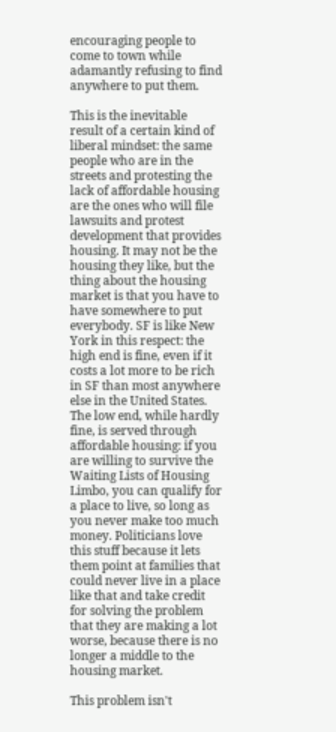encouraging people to come to town while adamantly refusing to find anywhere to put them.

This is the inevitable result of a certain kind of liberal mindset: the same people who are in the streets and protesting the lack of affordable housing are the ones who will file lawsuits and protest development that provides housing. It may not be the housing they like, but the thing about the housing market is that you have to have somewhere to put everybody. SF is like New York in this respect: the high end is fine, even if it costs a lot more to be rich in SF than most anywhere else in the United States. The low end, while hardly fine, is served through affordable housing: if you are willing to survive the Waiting Lists of Housing Limbo, you can qualify for a place to live, so long as you never make too much money. Politicians love this stuff because it lets them point at families that could never live in a place like that and take credit for solving the problem that they are making a lot worse, because there is no longer a middle to the housing market.

This problem isn't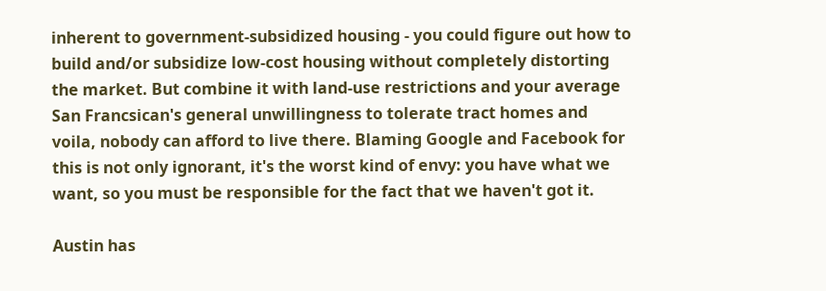inherent to government-subsidized housing - you could figure out how to build and/or subsidize low-cost housing without completely distorting the market. But combine it with land-use restrictions and your average San Francsican's general unwillingness to tolerate tract homes and voila, nobody can afford to live there. Blaming Google and Facebook for this is not only ignorant, it's the worst kind of envy: you have what we want, so you must be responsible for the fact that we haven't got it.

Austin has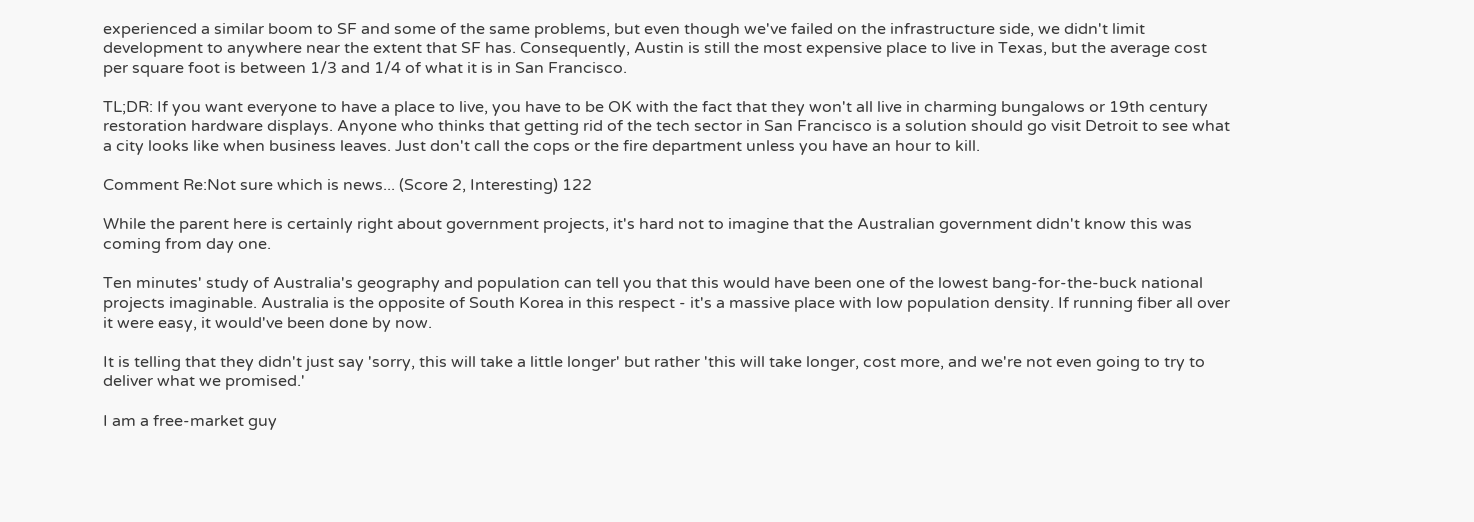experienced a similar boom to SF and some of the same problems, but even though we've failed on the infrastructure side, we didn't limit development to anywhere near the extent that SF has. Consequently, Austin is still the most expensive place to live in Texas, but the average cost per square foot is between 1/3 and 1/4 of what it is in San Francisco.

TL;DR: If you want everyone to have a place to live, you have to be OK with the fact that they won't all live in charming bungalows or 19th century restoration hardware displays. Anyone who thinks that getting rid of the tech sector in San Francisco is a solution should go visit Detroit to see what a city looks like when business leaves. Just don't call the cops or the fire department unless you have an hour to kill.

Comment Re:Not sure which is news... (Score 2, Interesting) 122

While the parent here is certainly right about government projects, it's hard not to imagine that the Australian government didn't know this was coming from day one.

Ten minutes' study of Australia's geography and population can tell you that this would have been one of the lowest bang-for-the-buck national projects imaginable. Australia is the opposite of South Korea in this respect - it's a massive place with low population density. If running fiber all over it were easy, it would've been done by now.

It is telling that they didn't just say 'sorry, this will take a little longer' but rather 'this will take longer, cost more, and we're not even going to try to deliver what we promised.'

I am a free-market guy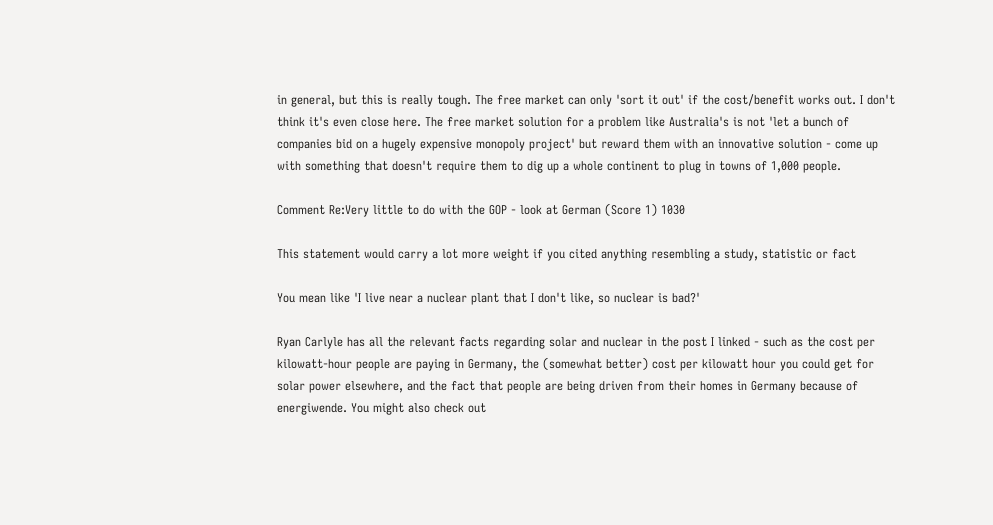in general, but this is really tough. The free market can only 'sort it out' if the cost/benefit works out. I don't think it's even close here. The free market solution for a problem like Australia's is not 'let a bunch of companies bid on a hugely expensive monopoly project' but reward them with an innovative solution - come up with something that doesn't require them to dig up a whole continent to plug in towns of 1,000 people.

Comment Re:Very little to do with the GOP - look at German (Score 1) 1030

This statement would carry a lot more weight if you cited anything resembling a study, statistic or fact

You mean like 'I live near a nuclear plant that I don't like, so nuclear is bad?'

Ryan Carlyle has all the relevant facts regarding solar and nuclear in the post I linked - such as the cost per kilowatt-hour people are paying in Germany, the (somewhat better) cost per kilowatt hour you could get for solar power elsewhere, and the fact that people are being driven from their homes in Germany because of energiwende. You might also check out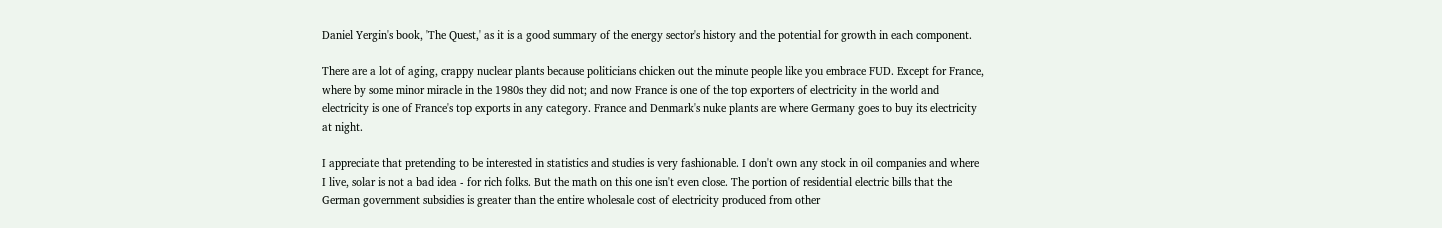Daniel Yergin's book, 'The Quest,' as it is a good summary of the energy sector's history and the potential for growth in each component.

There are a lot of aging, crappy nuclear plants because politicians chicken out the minute people like you embrace FUD. Except for France, where by some minor miracle in the 1980s they did not; and now France is one of the top exporters of electricity in the world and electricity is one of France's top exports in any category. France and Denmark's nuke plants are where Germany goes to buy its electricity at night.

I appreciate that pretending to be interested in statistics and studies is very fashionable. I don't own any stock in oil companies and where I live, solar is not a bad idea - for rich folks. But the math on this one isn't even close. The portion of residential electric bills that the German government subsidies is greater than the entire wholesale cost of electricity produced from other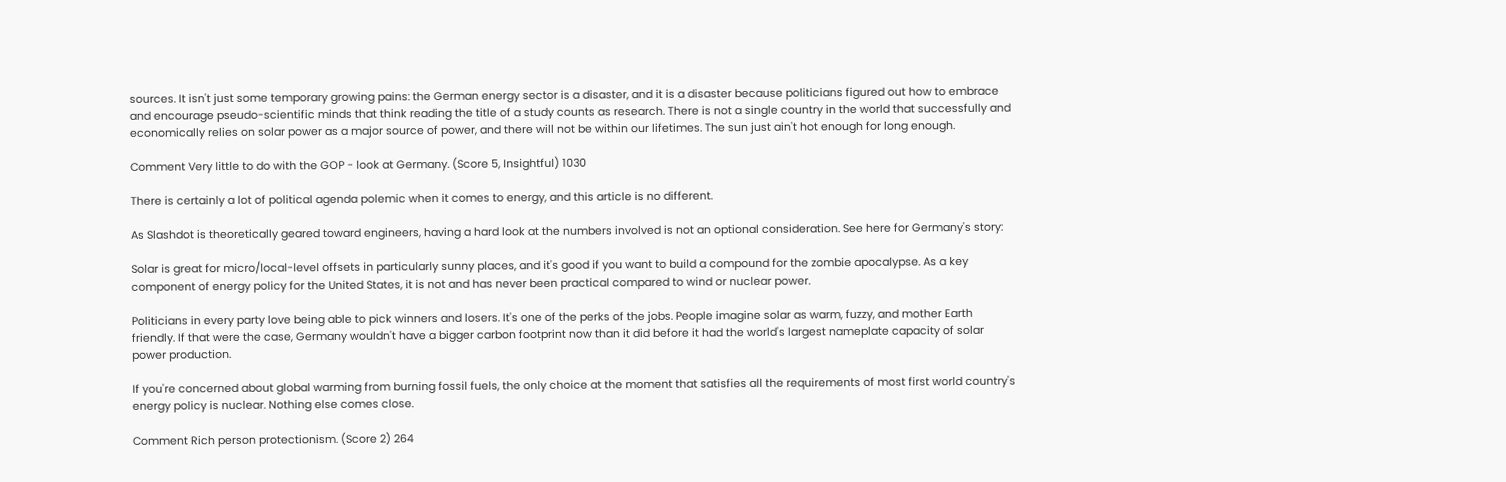sources. It isn't just some temporary growing pains: the German energy sector is a disaster, and it is a disaster because politicians figured out how to embrace and encourage pseudo-scientific minds that think reading the title of a study counts as research. There is not a single country in the world that successfully and economically relies on solar power as a major source of power, and there will not be within our lifetimes. The sun just ain't hot enough for long enough.

Comment Very little to do with the GOP - look at Germany. (Score 5, Insightful) 1030

There is certainly a lot of political agenda polemic when it comes to energy, and this article is no different.

As Slashdot is theoretically geared toward engineers, having a hard look at the numbers involved is not an optional consideration. See here for Germany's story:

Solar is great for micro/local-level offsets in particularly sunny places, and it's good if you want to build a compound for the zombie apocalypse. As a key component of energy policy for the United States, it is not and has never been practical compared to wind or nuclear power.

Politicians in every party love being able to pick winners and losers. It's one of the perks of the jobs. People imagine solar as warm, fuzzy, and mother Earth friendly. If that were the case, Germany wouldn't have a bigger carbon footprint now than it did before it had the world's largest nameplate capacity of solar power production.

If you're concerned about global warming from burning fossil fuels, the only choice at the moment that satisfies all the requirements of most first world country's energy policy is nuclear. Nothing else comes close.

Comment Rich person protectionism. (Score 2) 264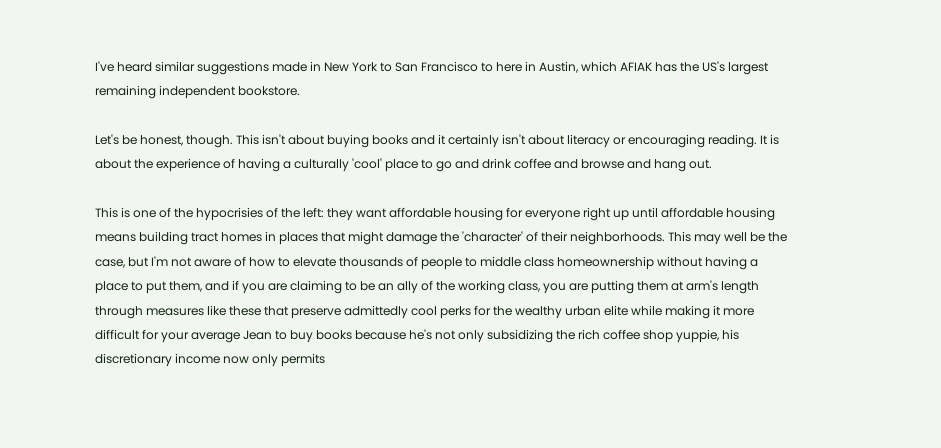I've heard similar suggestions made in New York to San Francisco to here in Austin, which AFIAK has the US's largest remaining independent bookstore.

Let's be honest, though. This isn't about buying books and it certainly isn't about literacy or encouraging reading. It is about the experience of having a culturally 'cool' place to go and drink coffee and browse and hang out.

This is one of the hypocrisies of the left: they want affordable housing for everyone right up until affordable housing means building tract homes in places that might damage the 'character' of their neighborhoods. This may well be the case, but I'm not aware of how to elevate thousands of people to middle class homeownership without having a place to put them, and if you are claiming to be an ally of the working class, you are putting them at arm's length through measures like these that preserve admittedly cool perks for the wealthy urban elite while making it more difficult for your average Jean to buy books because he's not only subsidizing the rich coffee shop yuppie, his discretionary income now only permits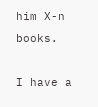him X-n books.

I have a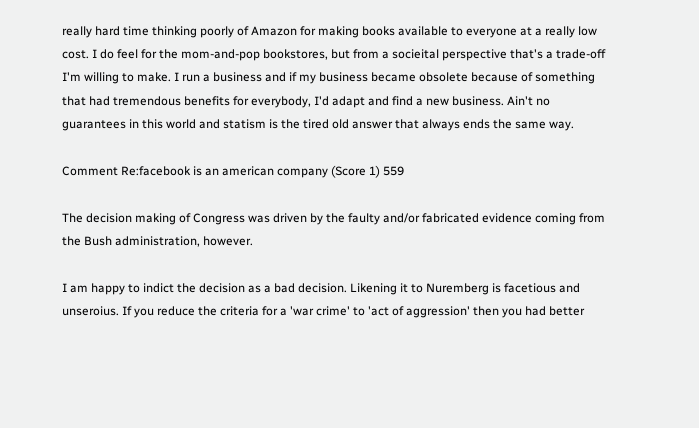really hard time thinking poorly of Amazon for making books available to everyone at a really low cost. I do feel for the mom-and-pop bookstores, but from a socieital perspective that's a trade-off I'm willing to make. I run a business and if my business became obsolete because of something that had tremendous benefits for everybody, I'd adapt and find a new business. Ain't no guarantees in this world and statism is the tired old answer that always ends the same way.

Comment Re:facebook is an american company (Score 1) 559

The decision making of Congress was driven by the faulty and/or fabricated evidence coming from the Bush administration, however.

I am happy to indict the decision as a bad decision. Likening it to Nuremberg is facetious and unseroius. If you reduce the criteria for a 'war crime' to 'act of aggression' then you had better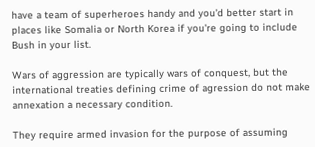have a team of superheroes handy and you'd better start in places like Somalia or North Korea if you're going to include Bush in your list.

Wars of aggression are typically wars of conquest, but the international treaties defining crime of agression do not make annexation a necessary condition.

They require armed invasion for the purpose of assuming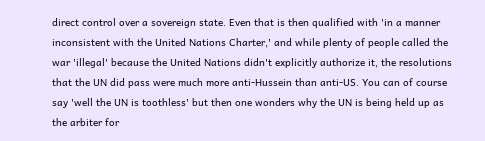direct control over a sovereign state. Even that is then qualified with 'in a manner inconsistent with the United Nations Charter,' and while plenty of people called the war 'illegal' because the United Nations didn't explicitly authorize it, the resolutions that the UN did pass were much more anti-Hussein than anti-US. You can of course say 'well the UN is toothless' but then one wonders why the UN is being held up as the arbiter for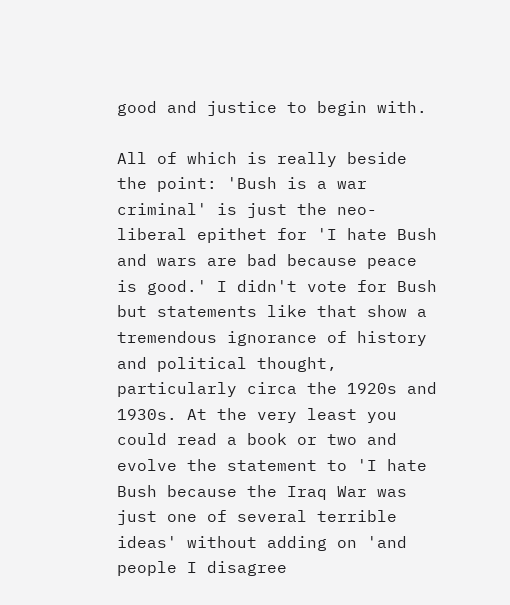good and justice to begin with.

All of which is really beside the point: 'Bush is a war criminal' is just the neo-liberal epithet for 'I hate Bush and wars are bad because peace is good.' I didn't vote for Bush but statements like that show a tremendous ignorance of history and political thought, particularly circa the 1920s and 1930s. At the very least you could read a book or two and evolve the statement to 'I hate Bush because the Iraq War was just one of several terrible ideas' without adding on 'and people I disagree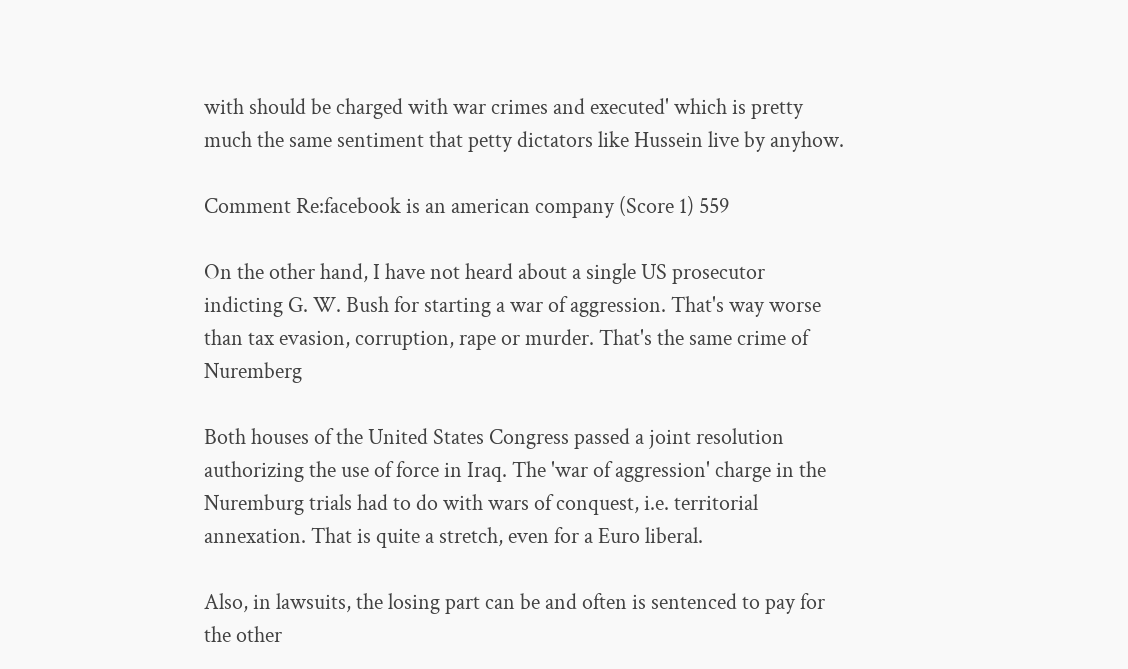with should be charged with war crimes and executed' which is pretty much the same sentiment that petty dictators like Hussein live by anyhow.

Comment Re:facebook is an american company (Score 1) 559

On the other hand, I have not heard about a single US prosecutor indicting G. W. Bush for starting a war of aggression. That's way worse than tax evasion, corruption, rape or murder. That's the same crime of Nuremberg

Both houses of the United States Congress passed a joint resolution authorizing the use of force in Iraq. The 'war of aggression' charge in the Nuremburg trials had to do with wars of conquest, i.e. territorial annexation. That is quite a stretch, even for a Euro liberal.

Also, in lawsuits, the losing part can be and often is sentenced to pay for the other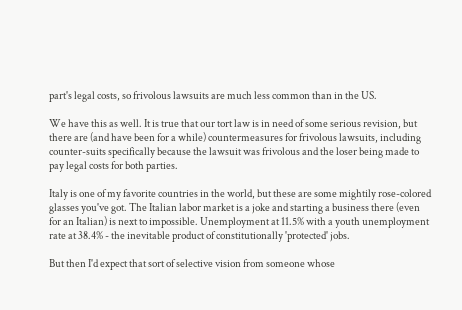part's legal costs, so frivolous lawsuits are much less common than in the US.

We have this as well. It is true that our tort law is in need of some serious revision, but there are (and have been for a while) countermeasures for frivolous lawsuits, including counter-suits specifically because the lawsuit was frivolous and the loser being made to pay legal costs for both parties.

Italy is one of my favorite countries in the world, but these are some mightily rose-colored glasses you've got. The Italian labor market is a joke and starting a business there (even for an Italian) is next to impossible. Unemployment at 11.5% with a youth unemployment rate at 38.4% - the inevitable product of constitutionally 'protected' jobs.

But then I'd expect that sort of selective vision from someone whose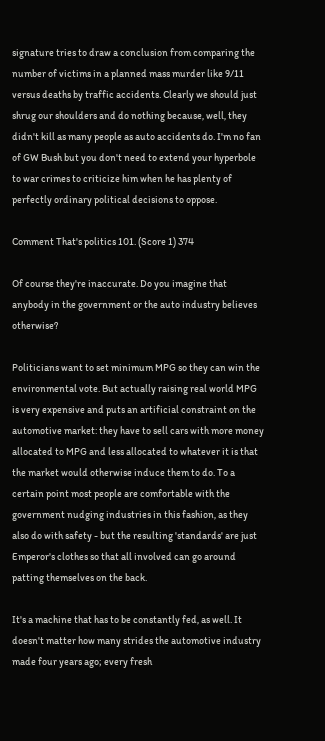signature tries to draw a conclusion from comparing the number of victims in a planned mass murder like 9/11 versus deaths by traffic accidents. Clearly we should just shrug our shoulders and do nothing because, well, they didn't kill as many people as auto accidents do. I'm no fan of GW Bush but you don't need to extend your hyperbole to war crimes to criticize him when he has plenty of perfectly ordinary political decisions to oppose.

Comment That's politics 101. (Score 1) 374

Of course they're inaccurate. Do you imagine that anybody in the government or the auto industry believes otherwise?

Politicians want to set minimum MPG so they can win the environmental vote. But actually raising real world MPG is very expensive and puts an artificial constraint on the automotive market: they have to sell cars with more money allocated to MPG and less allocated to whatever it is that the market would otherwise induce them to do. To a certain point most people are comfortable with the government nudging industries in this fashion, as they also do with safety - but the resulting 'standards' are just Emperor's clothes so that all involved can go around patting themselves on the back.

It's a machine that has to be constantly fed, as well. It doesn't matter how many strides the automotive industry made four years ago; every fresh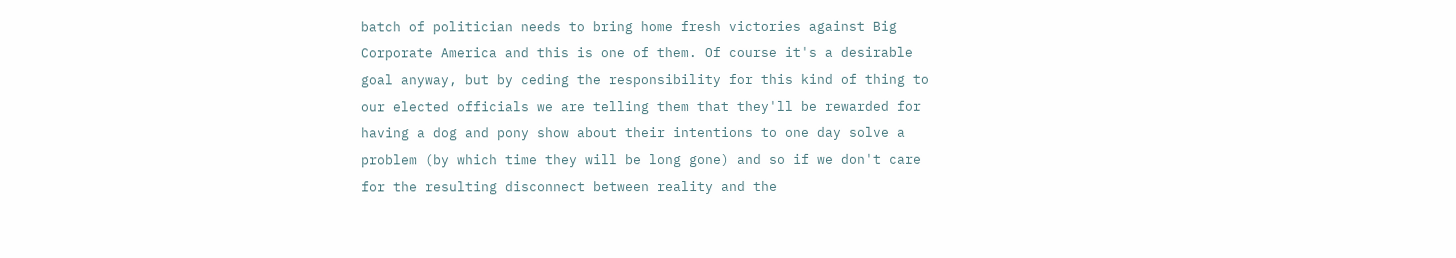batch of politician needs to bring home fresh victories against Big Corporate America and this is one of them. Of course it's a desirable goal anyway, but by ceding the responsibility for this kind of thing to our elected officials we are telling them that they'll be rewarded for having a dog and pony show about their intentions to one day solve a problem (by which time they will be long gone) and so if we don't care for the resulting disconnect between reality and the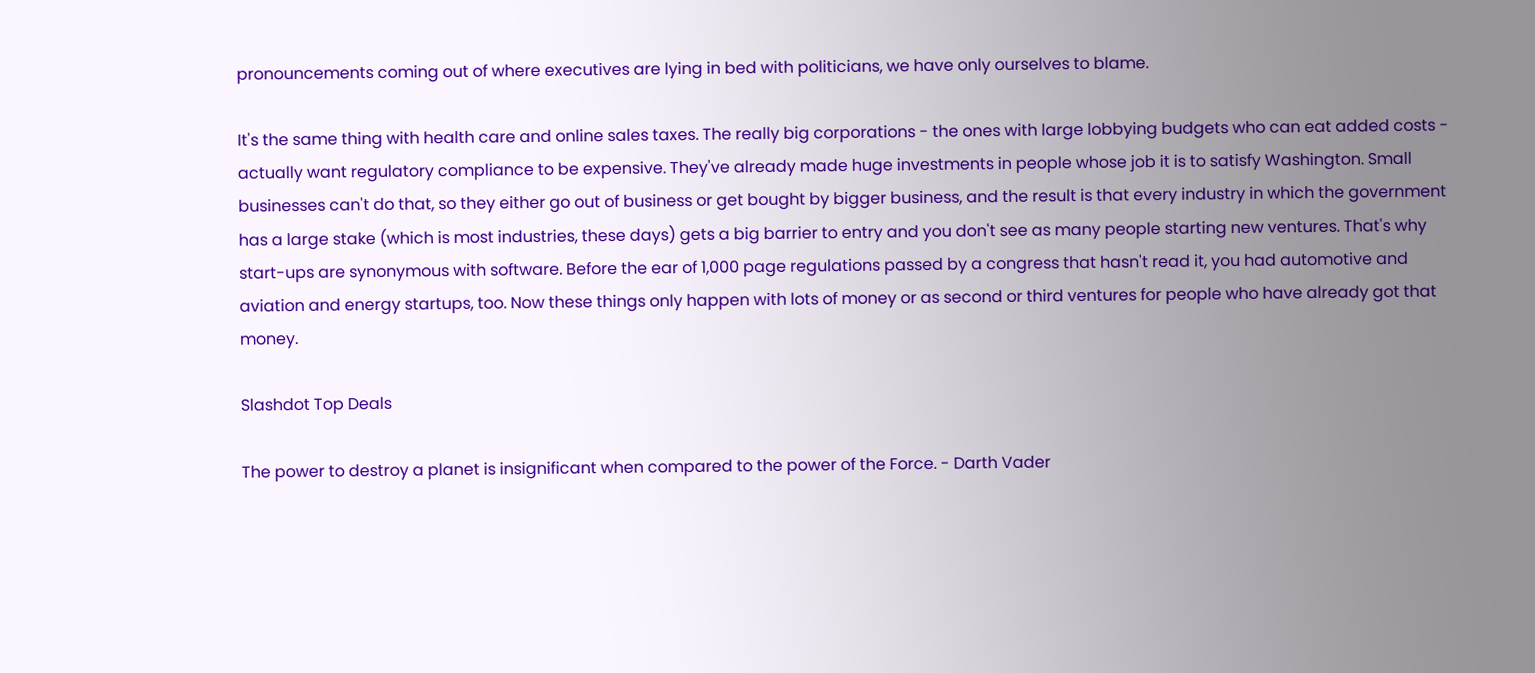pronouncements coming out of where executives are lying in bed with politicians, we have only ourselves to blame.

It's the same thing with health care and online sales taxes. The really big corporations - the ones with large lobbying budgets who can eat added costs - actually want regulatory compliance to be expensive. They've already made huge investments in people whose job it is to satisfy Washington. Small businesses can't do that, so they either go out of business or get bought by bigger business, and the result is that every industry in which the government has a large stake (which is most industries, these days) gets a big barrier to entry and you don't see as many people starting new ventures. That's why start-ups are synonymous with software. Before the ear of 1,000 page regulations passed by a congress that hasn't read it, you had automotive and aviation and energy startups, too. Now these things only happen with lots of money or as second or third ventures for people who have already got that money.

Slashdot Top Deals

The power to destroy a planet is insignificant when compared to the power of the Force. - Darth Vader